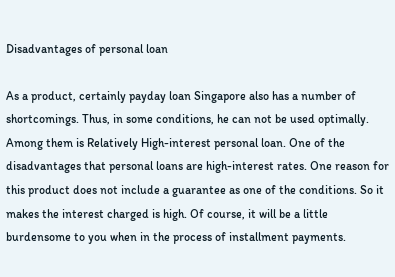Disadvantages of personal loan

As a product, certainly payday loan Singapore also has a number of shortcomings. Thus, in some conditions, he can not be used optimally. Among them is Relatively High-interest personal loan. One of the disadvantages that personal loans are high-interest rates. One reason for this product does not include a guarantee as one of the conditions. So it makes the interest charged is high. Of course, it will be a little burdensome to you when in the process of installment payments.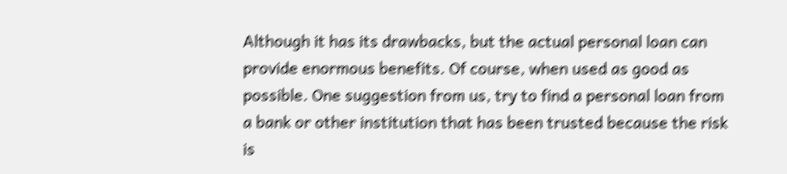Although it has its drawbacks, but the actual personal loan can provide enormous benefits. Of course, when used as good as possible. One suggestion from us, try to find a personal loan from a bank or other institution that has been trusted because the risk is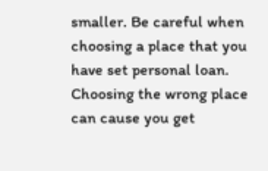smaller. Be careful when choosing a place that you have set personal loan. Choosing the wrong place can cause you get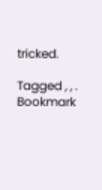tricked.

Tagged , , . Bookmark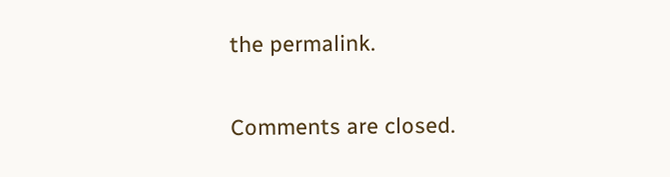the permalink.

Comments are closed.